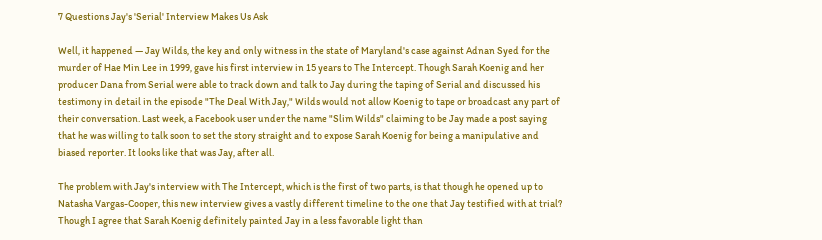7 Questions Jay's 'Serial' Interview Makes Us Ask

Well, it happened — Jay Wilds, the key and only witness in the state of Maryland's case against Adnan Syed for the murder of Hae Min Lee in 1999, gave his first interview in 15 years to The Intercept. Though Sarah Koenig and her producer Dana from Serial were able to track down and talk to Jay during the taping of Serial and discussed his testimony in detail in the episode "The Deal With Jay," Wilds would not allow Koenig to tape or broadcast any part of their conversation. Last week, a Facebook user under the name "Slim Wilds" claiming to be Jay made a post saying that he was willing to talk soon to set the story straight and to expose Sarah Koenig for being a manipulative and biased reporter. It looks like that was Jay, after all.

The problem with Jay's interview with The Intercept, which is the first of two parts, is that though he opened up to Natasha Vargas-Cooper, this new interview gives a vastly different timeline to the one that Jay testified with at trial? Though I agree that Sarah Koenig definitely painted Jay in a less favorable light than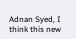Adnan Syed, I think this new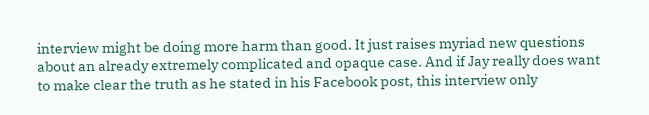interview might be doing more harm than good. It just raises myriad new questions about an already extremely complicated and opaque case. And if Jay really does want to make clear the truth as he stated in his Facebook post, this interview only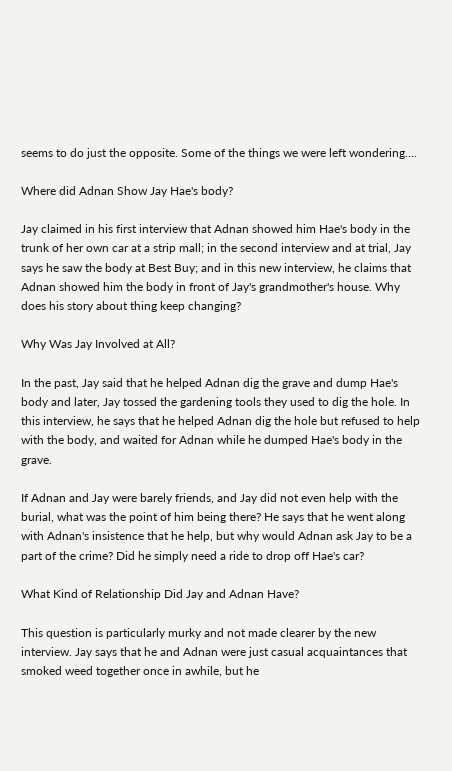seems to do just the opposite. Some of the things we were left wondering....

Where did Adnan Show Jay Hae's body?

Jay claimed in his first interview that Adnan showed him Hae's body in the trunk of her own car at a strip mall; in the second interview and at trial, Jay says he saw the body at Best Buy; and in this new interview, he claims that Adnan showed him the body in front of Jay's grandmother's house. Why does his story about thing keep changing?

Why Was Jay Involved at All?

In the past, Jay said that he helped Adnan dig the grave and dump Hae's body and later, Jay tossed the gardening tools they used to dig the hole. In this interview, he says that he helped Adnan dig the hole but refused to help with the body, and waited for Adnan while he dumped Hae's body in the grave.

If Adnan and Jay were barely friends, and Jay did not even help with the burial, what was the point of him being there? He says that he went along with Adnan's insistence that he help, but why would Adnan ask Jay to be a part of the crime? Did he simply need a ride to drop off Hae's car?

What Kind of Relationship Did Jay and Adnan Have?

This question is particularly murky and not made clearer by the new interview. Jay says that he and Adnan were just casual acquaintances that smoked weed together once in awhile, but he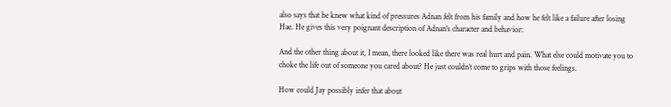also says that he knew what kind of pressures Adnan felt from his family and how he felt like a failure after losing Hae. He gives this very poignant description of Adnan's character and behavior:

And the other thing about it, I mean, there looked like there was real hurt and pain. What else could motivate you to choke the life out of someone you cared about? He just couldn’t come to grips with those feelings.

How could Jay possibly infer that about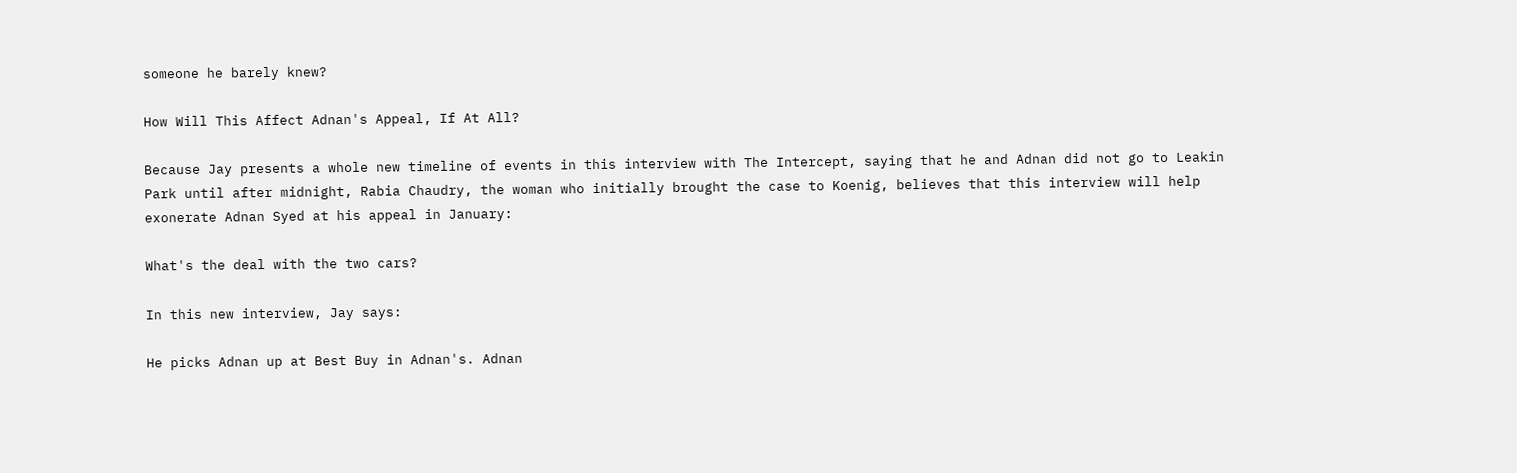someone he barely knew?

How Will This Affect Adnan's Appeal, If At All?

Because Jay presents a whole new timeline of events in this interview with The Intercept, saying that he and Adnan did not go to Leakin Park until after midnight, Rabia Chaudry, the woman who initially brought the case to Koenig, believes that this interview will help exonerate Adnan Syed at his appeal in January:

What's the deal with the two cars?

In this new interview, Jay says:

He picks Adnan up at Best Buy in Adnan's. Adnan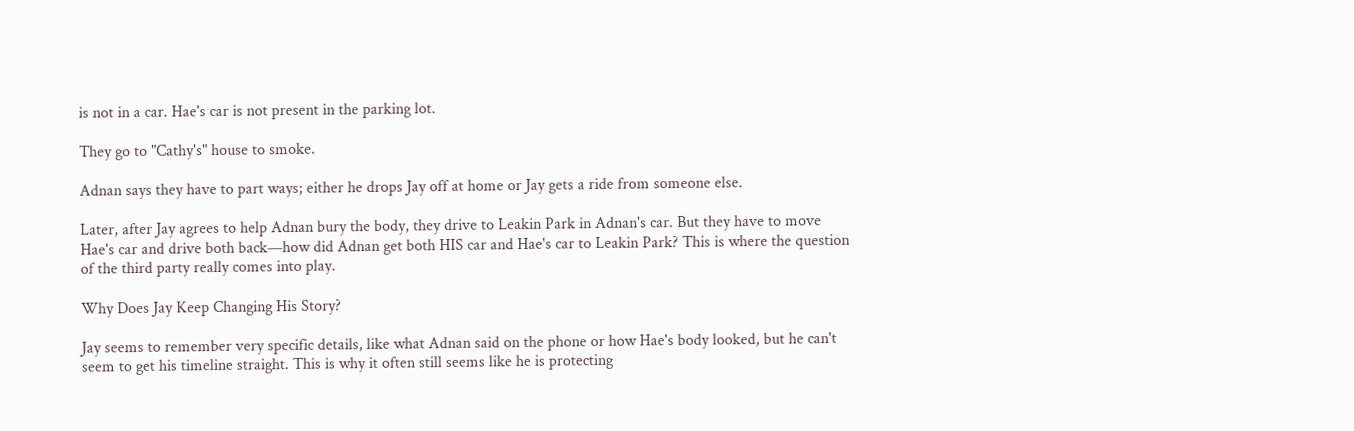is not in a car. Hae's car is not present in the parking lot.

They go to "Cathy's" house to smoke.

Adnan says they have to part ways; either he drops Jay off at home or Jay gets a ride from someone else.

Later, after Jay agrees to help Adnan bury the body, they drive to Leakin Park in Adnan's car. But they have to move Hae's car and drive both back—how did Adnan get both HIS car and Hae's car to Leakin Park? This is where the question of the third party really comes into play.

Why Does Jay Keep Changing His Story?

Jay seems to remember very specific details, like what Adnan said on the phone or how Hae's body looked, but he can't seem to get his timeline straight. This is why it often still seems like he is protecting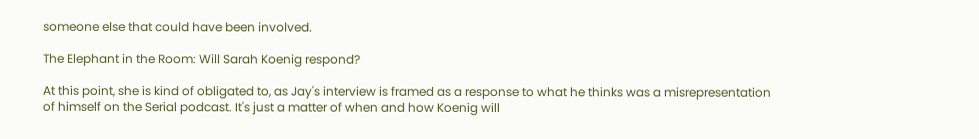someone else that could have been involved.

The Elephant in the Room: Will Sarah Koenig respond?

At this point, she is kind of obligated to, as Jay's interview is framed as a response to what he thinks was a misrepresentation of himself on the Serial podcast. It's just a matter of when and how Koenig will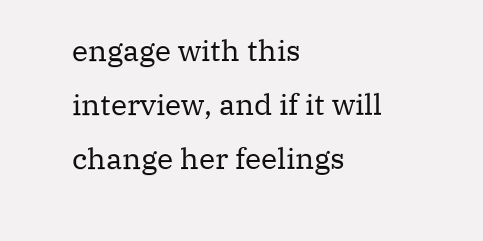engage with this interview, and if it will change her feelings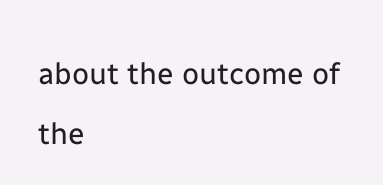about the outcome of the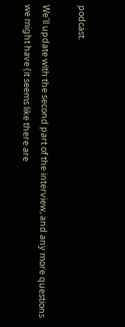podcast.

We'll update with the second part of the interview, and any more questions we might have (it seems like there are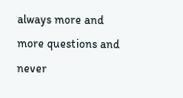always more and more questions and never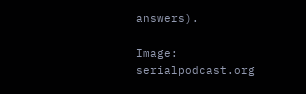answers).

Image: serialpodcast.org